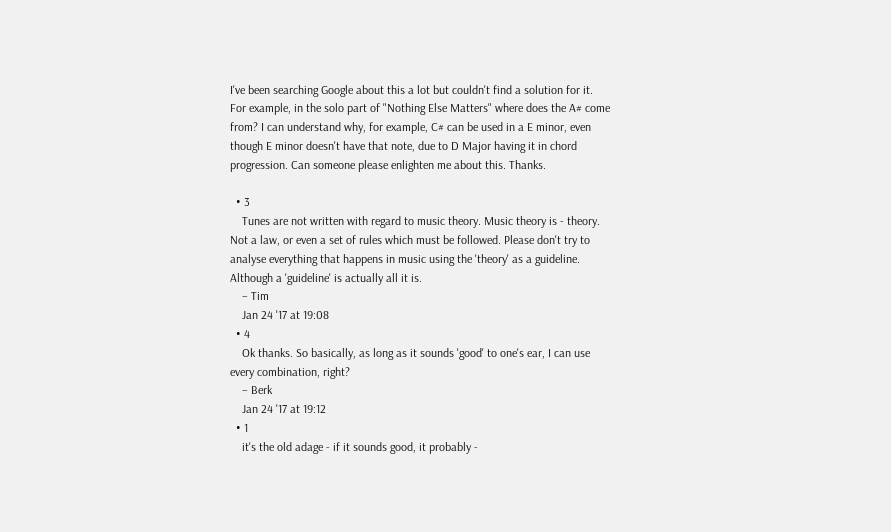I've been searching Google about this a lot but couldn't find a solution for it. For example, in the solo part of "Nothing Else Matters" where does the A# come from? I can understand why, for example, C# can be used in a E minor, even though E minor doesn't have that note, due to D Major having it in chord progression. Can someone please enlighten me about this. Thanks.

  • 3
    Tunes are not written with regard to music theory. Music theory is - theory. Not a law, or even a set of rules which must be followed. Please don't try to analyse everything that happens in music using the 'theory' as a guideline. Although a 'guideline' is actually all it is.
    – Tim
    Jan 24 '17 at 19:08
  • 4
    Ok thanks. So basically, as long as it sounds 'good' to one's ear, I can use every combination, right?
    – Berk
    Jan 24 '17 at 19:12
  • 1
    it's the old adage - if it sounds good, it probably -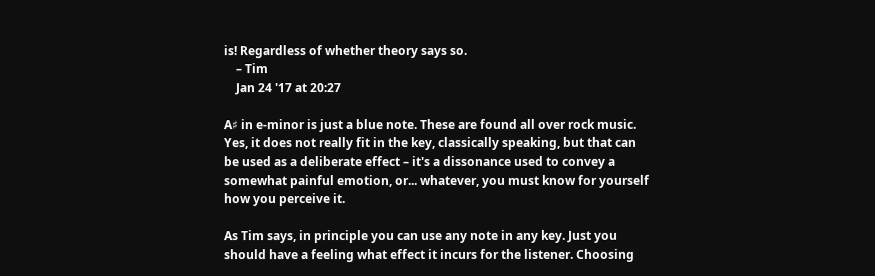is! Regardless of whether theory says so.
    – Tim
    Jan 24 '17 at 20:27

A♯ in e-minor is just a blue note. These are found all over rock music. Yes, it does not really fit in the key, classically speaking, but that can be used as a deliberate effect – it's a dissonance used to convey a somewhat painful emotion, or... whatever, you must know for yourself how you perceive it.

As Tim says, in principle you can use any note in any key. Just you should have a feeling what effect it incurs for the listener. Choosing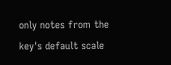only notes from the key's default scale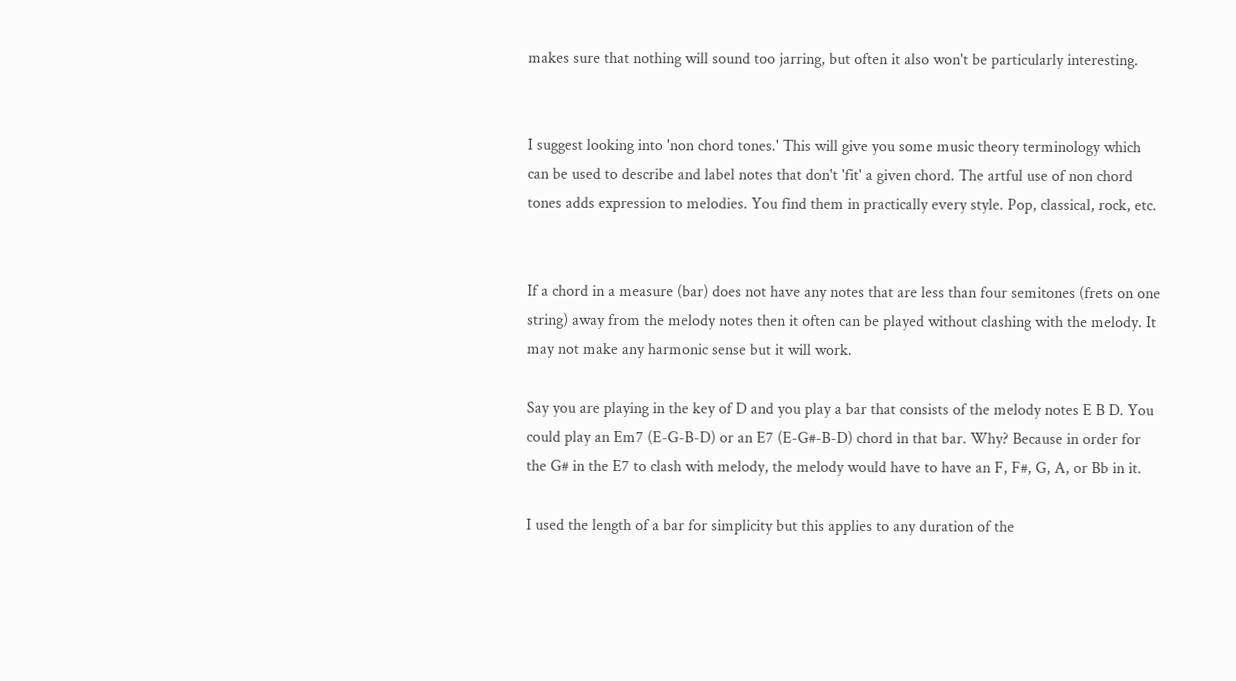makes sure that nothing will sound too jarring, but often it also won't be particularly interesting.


I suggest looking into 'non chord tones.' This will give you some music theory terminology which can be used to describe and label notes that don't 'fit' a given chord. The artful use of non chord tones adds expression to melodies. You find them in practically every style. Pop, classical, rock, etc.


If a chord in a measure (bar) does not have any notes that are less than four semitones (frets on one string) away from the melody notes then it often can be played without clashing with the melody. It may not make any harmonic sense but it will work.

Say you are playing in the key of D and you play a bar that consists of the melody notes E B D. You could play an Em7 (E-G-B-D) or an E7 (E-G#-B-D) chord in that bar. Why? Because in order for the G# in the E7 to clash with melody, the melody would have to have an F, F#, G, A, or Bb in it.

I used the length of a bar for simplicity but this applies to any duration of the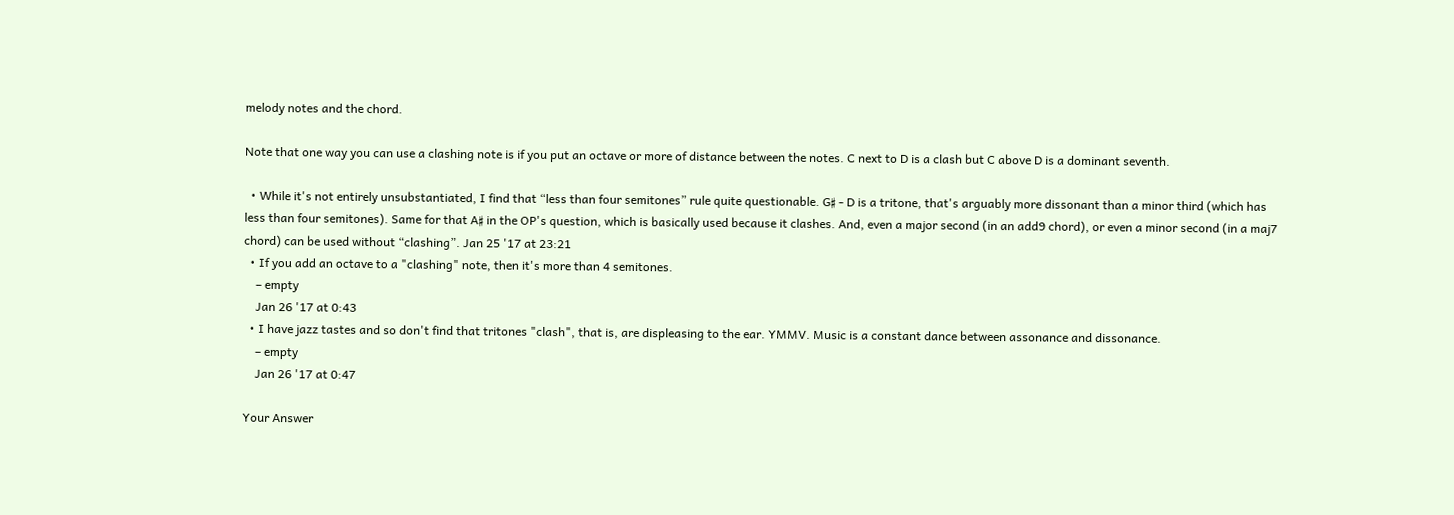melody notes and the chord.

Note that one way you can use a clashing note is if you put an octave or more of distance between the notes. C next to D is a clash but C above D is a dominant seventh.

  • While it's not entirely unsubstantiated, I find that “less than four semitones” rule quite questionable. G♯ - D is a tritone, that's arguably more dissonant than a minor third (which has less than four semitones). Same for that A♯ in the OP's question, which is basically used because it clashes. And, even a major second (in an add9 chord), or even a minor second (in a maj7 chord) can be used without “clashing”. Jan 25 '17 at 23:21
  • If you add an octave to a "clashing" note, then it's more than 4 semitones.
    – empty
    Jan 26 '17 at 0:43
  • I have jazz tastes and so don't find that tritones "clash", that is, are displeasing to the ear. YMMV. Music is a constant dance between assonance and dissonance.
    – empty
    Jan 26 '17 at 0:47

Your Answer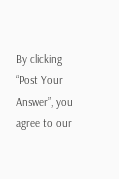By clicking “Post Your Answer”, you agree to our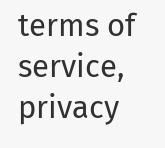terms of service, privacy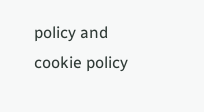policy and cookie policy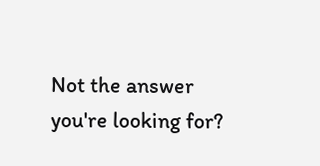Not the answer you're looking for?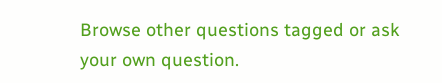Browse other questions tagged or ask your own question.